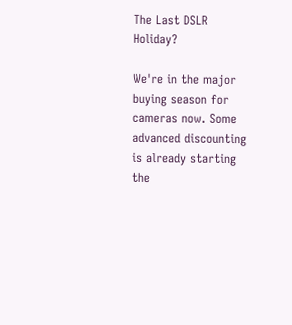The Last DSLR Holiday?

We're in the major buying season for cameras now. Some advanced discounting is already starting the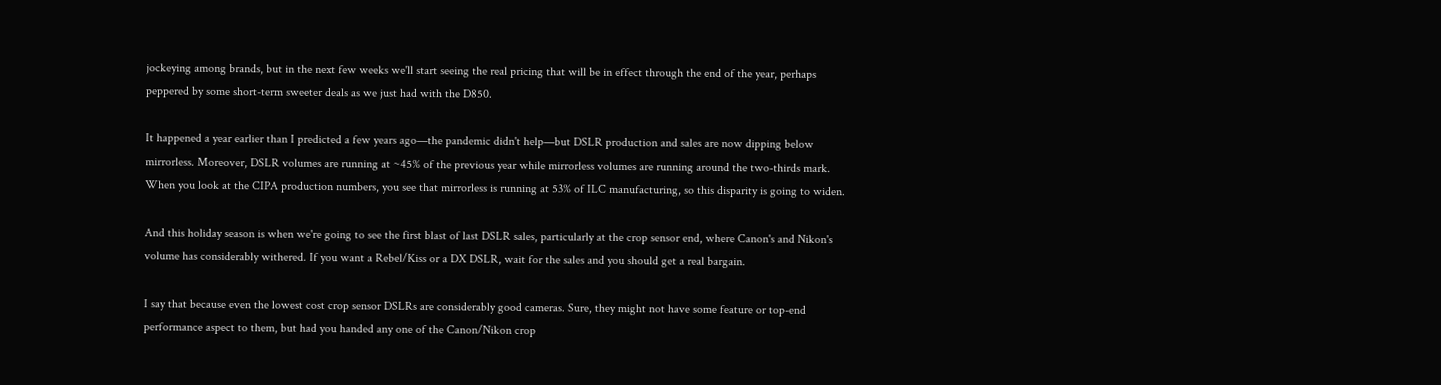jockeying among brands, but in the next few weeks we'll start seeing the real pricing that will be in effect through the end of the year, perhaps peppered by some short-term sweeter deals as we just had with the D850.

It happened a year earlier than I predicted a few years ago—the pandemic didn't help—but DSLR production and sales are now dipping below mirrorless. Moreover, DSLR volumes are running at ~45% of the previous year while mirrorless volumes are running around the two-thirds mark. When you look at the CIPA production numbers, you see that mirrorless is running at 53% of ILC manufacturing, so this disparity is going to widen.

And this holiday season is when we're going to see the first blast of last DSLR sales, particularly at the crop sensor end, where Canon's and Nikon's volume has considerably withered. If you want a Rebel/Kiss or a DX DSLR, wait for the sales and you should get a real bargain.

I say that because even the lowest cost crop sensor DSLRs are considerably good cameras. Sure, they might not have some feature or top-end performance aspect to them, but had you handed any one of the Canon/Nikon crop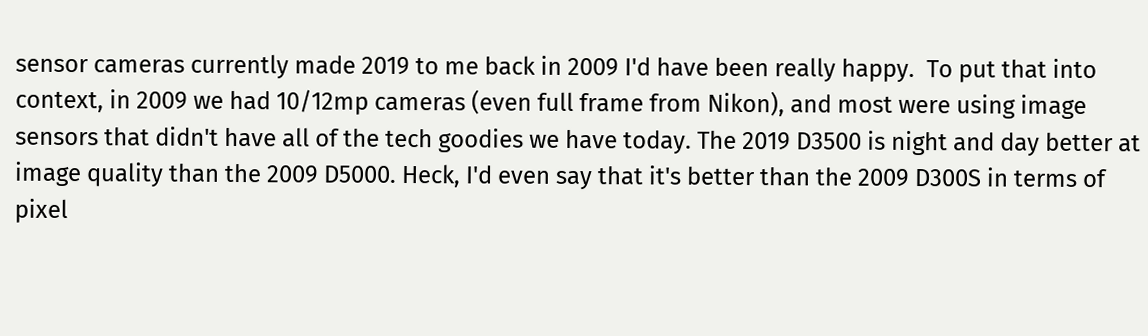sensor cameras currently made 2019 to me back in 2009 I'd have been really happy.  To put that into context, in 2009 we had 10/12mp cameras (even full frame from Nikon), and most were using image sensors that didn't have all of the tech goodies we have today. The 2019 D3500 is night and day better at image quality than the 2009 D5000. Heck, I'd even say that it's better than the 2009 D300S in terms of pixel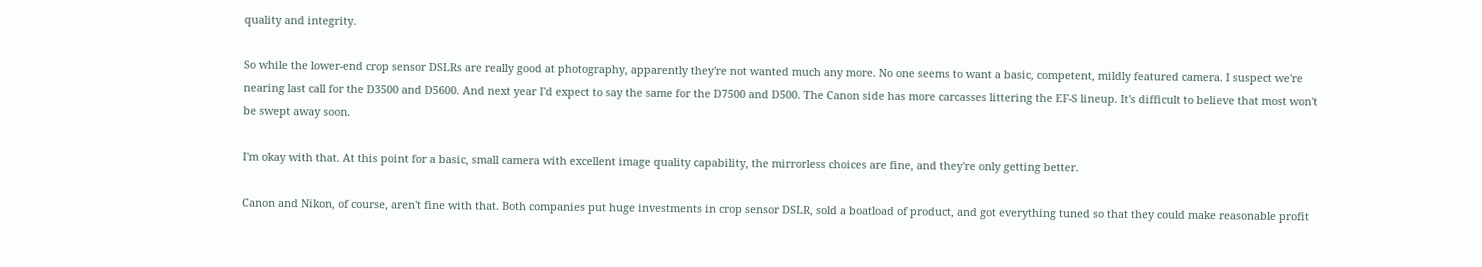quality and integrity.

So while the lower-end crop sensor DSLRs are really good at photography, apparently they're not wanted much any more. No one seems to want a basic, competent, mildly featured camera. I suspect we're nearing last call for the D3500 and D5600. And next year I'd expect to say the same for the D7500 and D500. The Canon side has more carcasses littering the EF-S lineup. It's difficult to believe that most won't be swept away soon.

I'm okay with that. At this point for a basic, small camera with excellent image quality capability, the mirrorless choices are fine, and they're only getting better.

Canon and Nikon, of course, aren't fine with that. Both companies put huge investments in crop sensor DSLR, sold a boatload of product, and got everything tuned so that they could make reasonable profit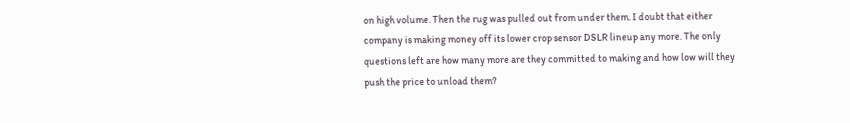on high volume. Then the rug was pulled out from under them. I doubt that either company is making money off its lower crop sensor DSLR lineup any more. The only questions left are how many more are they committed to making and how low will they push the price to unload them?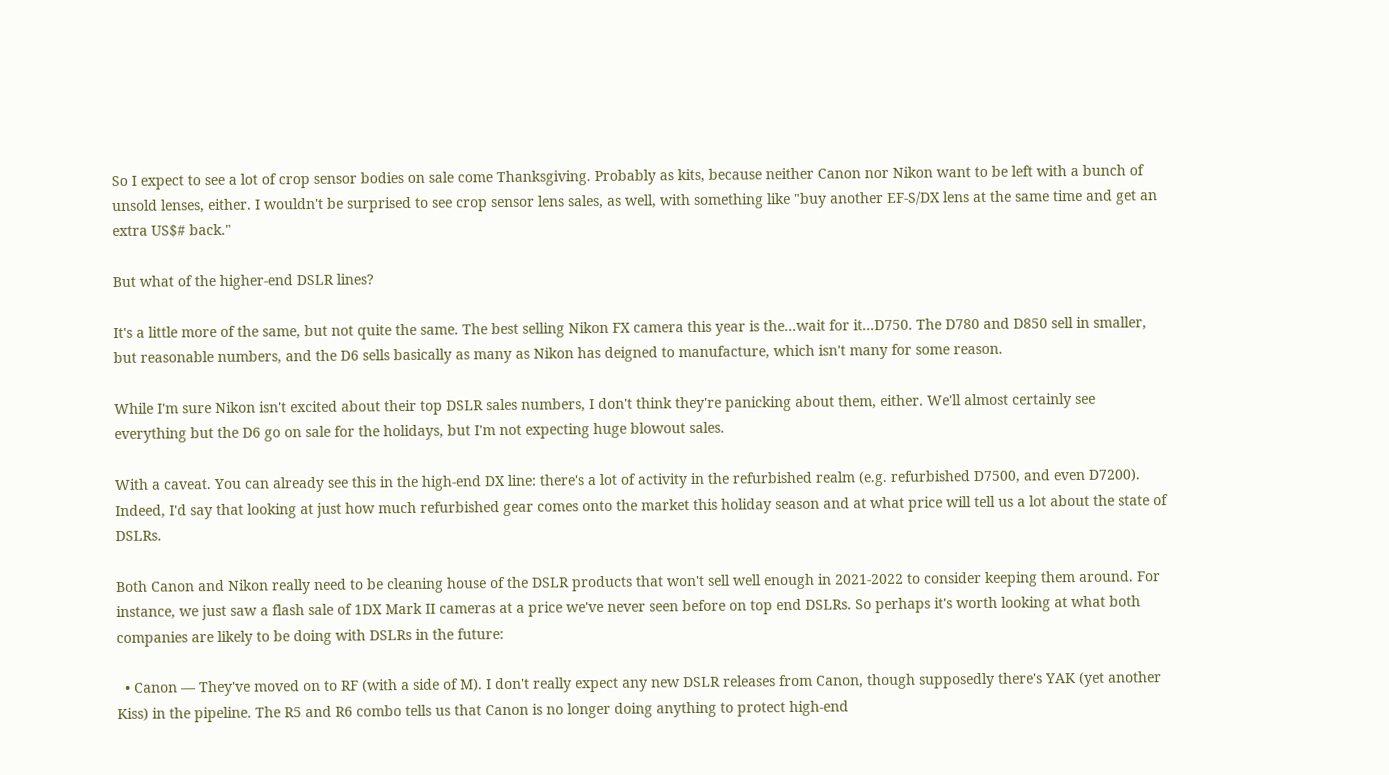So I expect to see a lot of crop sensor bodies on sale come Thanksgiving. Probably as kits, because neither Canon nor Nikon want to be left with a bunch of unsold lenses, either. I wouldn't be surprised to see crop sensor lens sales, as well, with something like "buy another EF-S/DX lens at the same time and get an extra US$# back."

But what of the higher-end DSLR lines?

It's a little more of the same, but not quite the same. The best selling Nikon FX camera this year is the...wait for it...D750. The D780 and D850 sell in smaller, but reasonable numbers, and the D6 sells basically as many as Nikon has deigned to manufacture, which isn't many for some reason.

While I'm sure Nikon isn't excited about their top DSLR sales numbers, I don't think they're panicking about them, either. We'll almost certainly see everything but the D6 go on sale for the holidays, but I'm not expecting huge blowout sales.

With a caveat. You can already see this in the high-end DX line: there's a lot of activity in the refurbished realm (e.g. refurbished D7500, and even D7200). Indeed, I'd say that looking at just how much refurbished gear comes onto the market this holiday season and at what price will tell us a lot about the state of DSLRs.

Both Canon and Nikon really need to be cleaning house of the DSLR products that won't sell well enough in 2021-2022 to consider keeping them around. For instance, we just saw a flash sale of 1DX Mark II cameras at a price we've never seen before on top end DSLRs. So perhaps it's worth looking at what both companies are likely to be doing with DSLRs in the future:

  • Canon — They've moved on to RF (with a side of M). I don't really expect any new DSLR releases from Canon, though supposedly there's YAK (yet another Kiss) in the pipeline. The R5 and R6 combo tells us that Canon is no longer doing anything to protect high-end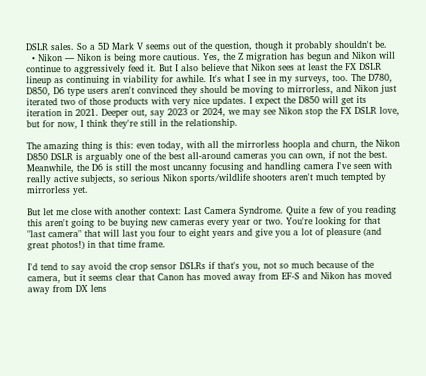DSLR sales. So a 5D Mark V seems out of the question, though it probably shouldn't be.
  • Nikon — Nikon is being more cautious. Yes, the Z migration has begun and Nikon will continue to aggressively feed it. But I also believe that Nikon sees at least the FX DSLR lineup as continuing in viability for awhile. It's what I see in my surveys, too. The D780, D850, D6 type users aren't convinced they should be moving to mirrorless, and Nikon just iterated two of those products with very nice updates. I expect the D850 will get its iteration in 2021. Deeper out, say 2023 or 2024, we may see Nikon stop the FX DSLR love, but for now, I think they're still in the relationship.

The amazing thing is this: even today, with all the mirrorless hoopla and churn, the Nikon D850 DSLR is arguably one of the best all-around cameras you can own, if not the best. Meanwhile, the D6 is still the most uncanny focusing and handling camera I've seen with really active subjects, so serious Nikon sports/wildlife shooters aren't much tempted by mirrorless yet.

But let me close with another context: Last Camera Syndrome. Quite a few of you reading this aren't going to be buying new cameras every year or two. You're looking for that "last camera" that will last you four to eight years and give you a lot of pleasure (and great photos!) in that time frame.

I'd tend to say avoid the crop sensor DSLRs if that's you, not so much because of the camera, but it seems clear that Canon has moved away from EF-S and Nikon has moved away from DX lens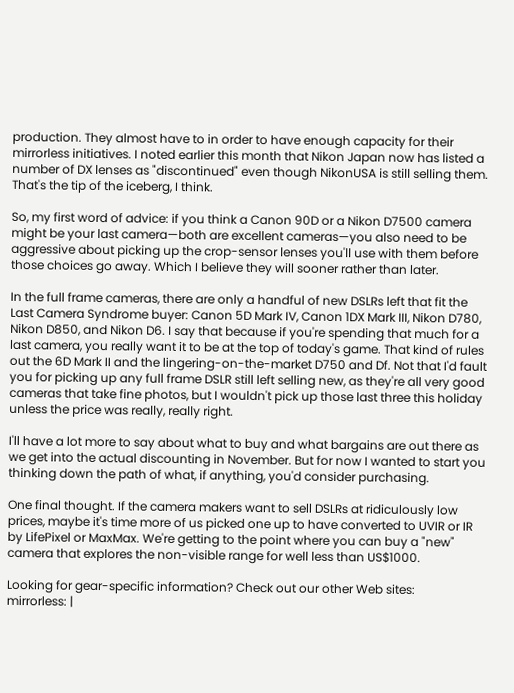production. They almost have to in order to have enough capacity for their mirrorless initiatives. I noted earlier this month that Nikon Japan now has listed a number of DX lenses as "discontinued" even though NikonUSA is still selling them. That's the tip of the iceberg, I think.

So, my first word of advice: if you think a Canon 90D or a Nikon D7500 camera might be your last camera—both are excellent cameras—you also need to be aggressive about picking up the crop-sensor lenses you'll use with them before those choices go away. Which I believe they will sooner rather than later.

In the full frame cameras, there are only a handful of new DSLRs left that fit the Last Camera Syndrome buyer: Canon 5D Mark IV, Canon 1DX Mark III, Nikon D780, Nikon D850, and Nikon D6. I say that because if you're spending that much for a last camera, you really want it to be at the top of today's game. That kind of rules out the 6D Mark II and the lingering-on-the-market D750 and Df. Not that I'd fault you for picking up any full frame DSLR still left selling new, as they're all very good cameras that take fine photos, but I wouldn't pick up those last three this holiday unless the price was really, really right.

I'll have a lot more to say about what to buy and what bargains are out there as we get into the actual discounting in November. But for now I wanted to start you thinking down the path of what, if anything, you'd consider purchasing.

One final thought. If the camera makers want to sell DSLRs at ridiculously low prices, maybe it's time more of us picked one up to have converted to UVIR or IR by LifePixel or MaxMax. We're getting to the point where you can buy a "new" camera that explores the non-visible range for well less than US$1000.

Looking for gear-specific information? Check out our other Web sites:
mirrorless: |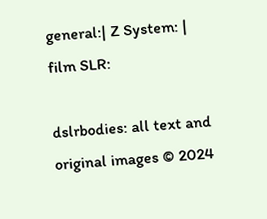general:| Z System: | film SLR:

dslrbodies: all text and original images © 2024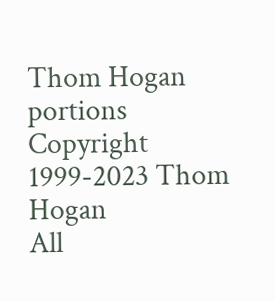Thom Hogan
portions Copyright 1999-2023 Thom Hogan
All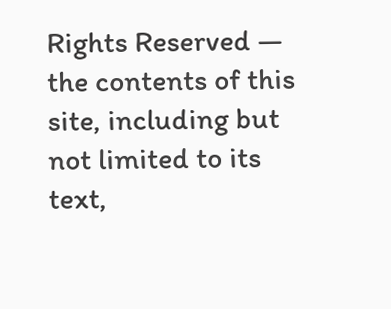Rights Reserved — the contents of this site, including but not limited to its text,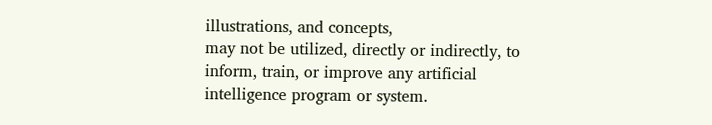illustrations, and concepts,
may not be utilized, directly or indirectly, to inform, train, or improve any artificial intelligence program or system.